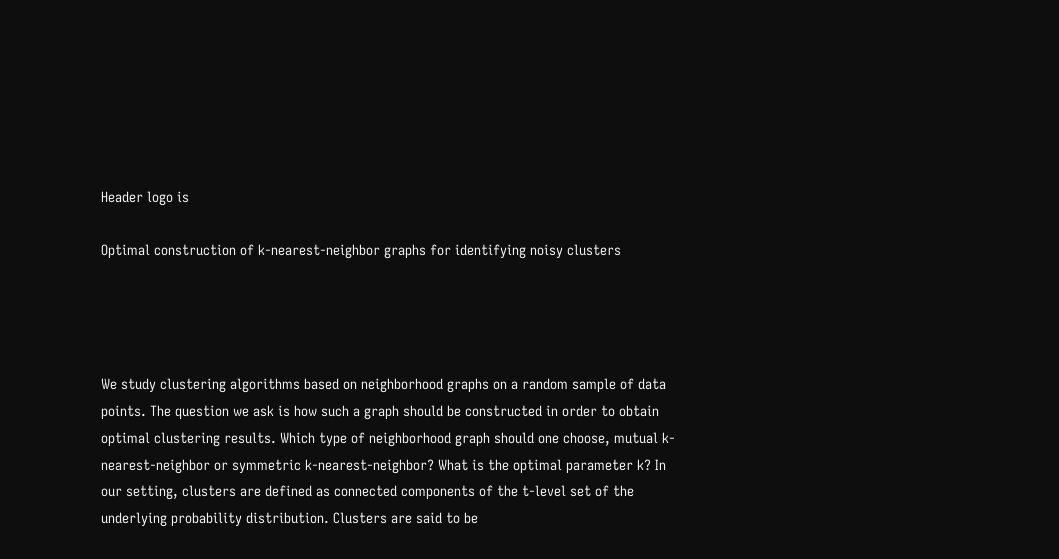Header logo is

Optimal construction of k-nearest-neighbor graphs for identifying noisy clusters




We study clustering algorithms based on neighborhood graphs on a random sample of data points. The question we ask is how such a graph should be constructed in order to obtain optimal clustering results. Which type of neighborhood graph should one choose, mutual k-nearest-neighbor or symmetric k-nearest-neighbor? What is the optimal parameter k? In our setting, clusters are defined as connected components of the t-level set of the underlying probability distribution. Clusters are said to be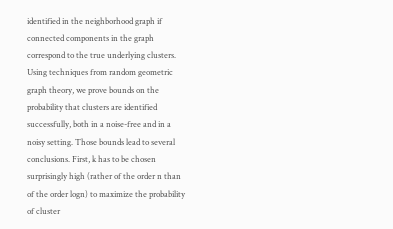identified in the neighborhood graph if connected components in the graph correspond to the true underlying clusters. Using techniques from random geometric graph theory, we prove bounds on the probability that clusters are identified successfully, both in a noise-free and in a noisy setting. Those bounds lead to several conclusions. First, k has to be chosen surprisingly high (rather of the order n than of the order logn) to maximize the probability of cluster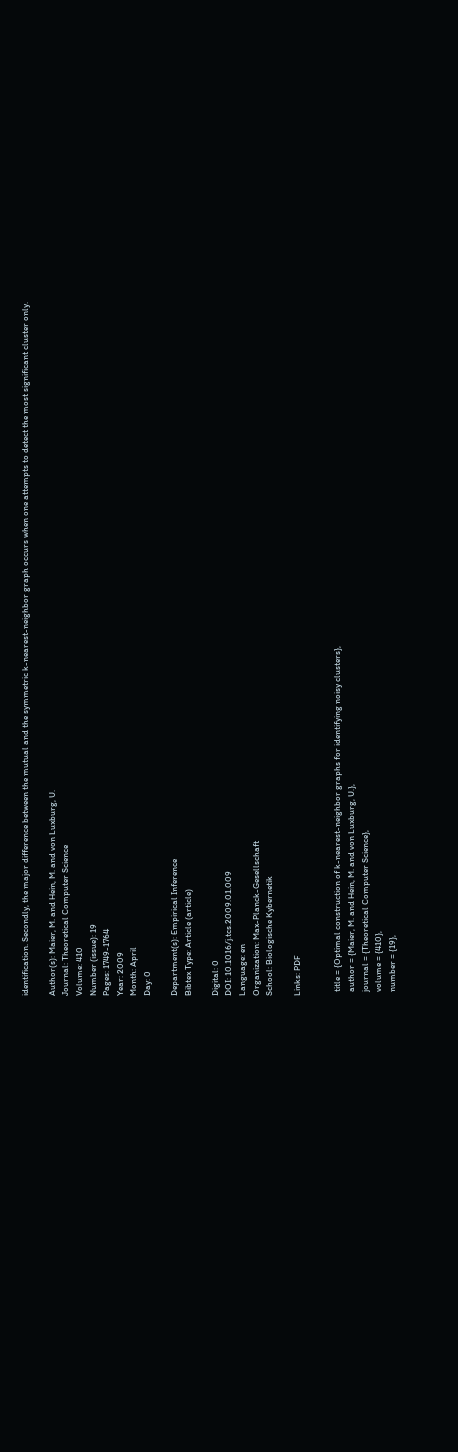identification. Secondly, the major difference between the mutual and the symmetric k-nearest-neighbor graph occurs when one attempts to detect the most significant cluster only.

Author(s): Maier, M. and Hein, M. and von Luxburg, U.
Journal: Theoretical Computer Science
Volume: 410
Number (issue): 19
Pages: 1749-1764
Year: 2009
Month: April
Day: 0

Department(s): Empirical Inference
Bibtex Type: Article (article)

Digital: 0
DOI: 10.1016/j.tcs.2009.01.009
Language: en
Organization: Max-Planck-Gesellschaft
School: Biologische Kybernetik

Links: PDF


  title = {Optimal construction of k-nearest-neighbor graphs for identifying noisy clusters},
  author = {Maier, M. and Hein, M. and von Luxburg, U.},
  journal = {Theoretical Computer Science},
  volume = {410},
  number = {19},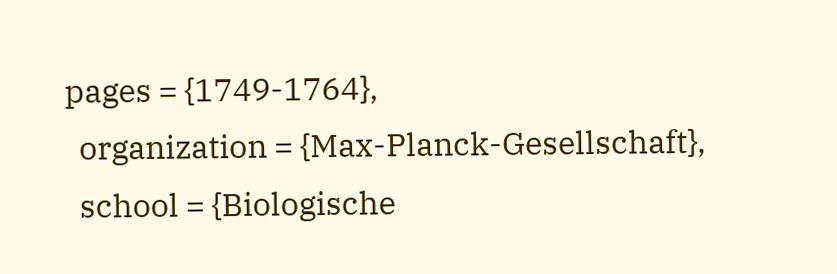pages = {1749-1764},
  organization = {Max-Planck-Gesellschaft},
  school = {Biologische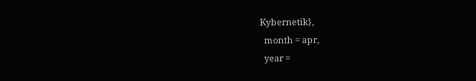Kybernetik},
  month = apr,
  year =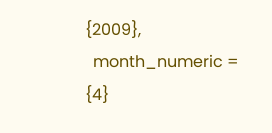{2009},
  month_numeric = {4}